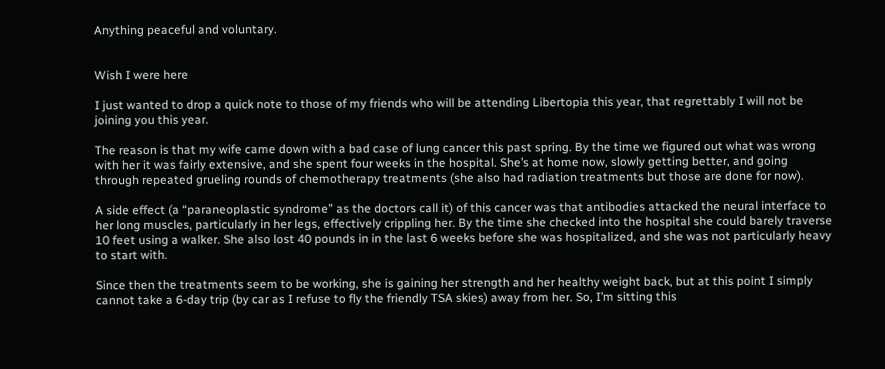Anything peaceful and voluntary.


Wish I were here

I just wanted to drop a quick note to those of my friends who will be attending Libertopia this year, that regrettably I will not be joining you this year.

The reason is that my wife came down with a bad case of lung cancer this past spring. By the time we figured out what was wrong with her it was fairly extensive, and she spent four weeks in the hospital. She’s at home now, slowly getting better, and going through repeated grueling rounds of chemotherapy treatments (she also had radiation treatments but those are done for now).

A side effect (a “paraneoplastic syndrome” as the doctors call it) of this cancer was that antibodies attacked the neural interface to her long muscles, particularly in her legs, effectively crippling her. By the time she checked into the hospital she could barely traverse 10 feet using a walker. She also lost 40 pounds in in the last 6 weeks before she was hospitalized, and she was not particularly heavy to start with.

Since then the treatments seem to be working, she is gaining her strength and her healthy weight back, but at this point I simply cannot take a 6-day trip (by car as I refuse to fly the friendly TSA skies) away from her. So, I’m sitting this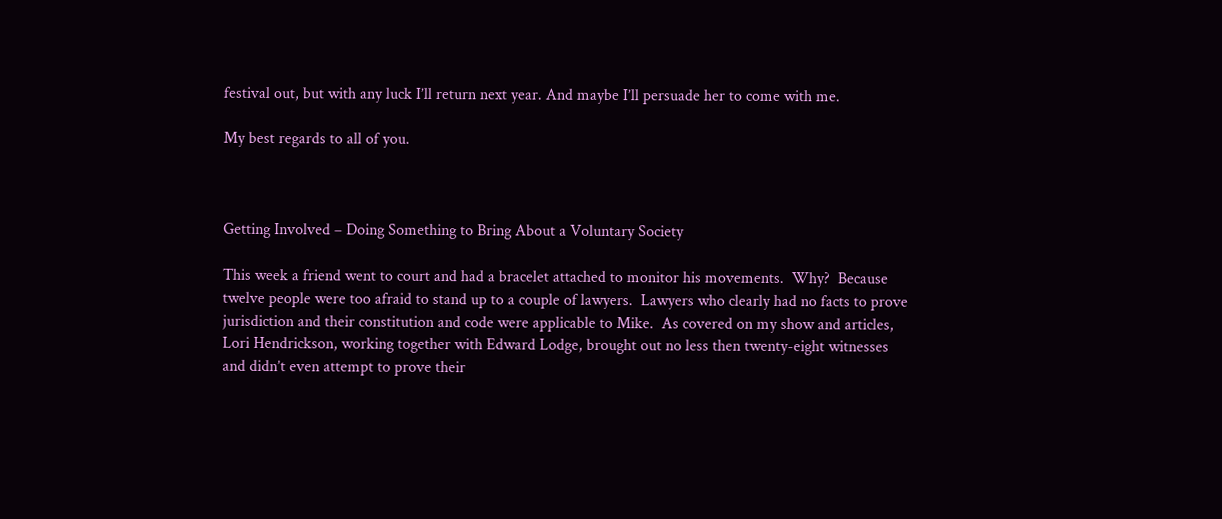festival out, but with any luck I’ll return next year. And maybe I’ll persuade her to come with me.

My best regards to all of you.



Getting Involved – Doing Something to Bring About a Voluntary Society

This week a friend went to court and had a bracelet attached to monitor his movements.  Why?  Because twelve people were too afraid to stand up to a couple of lawyers.  Lawyers who clearly had no facts to prove jurisdiction and their constitution and code were applicable to Mike.  As covered on my show and articles, Lori Hendrickson, working together with Edward Lodge, brought out no less then twenty-eight witnesses and didn’t even attempt to prove their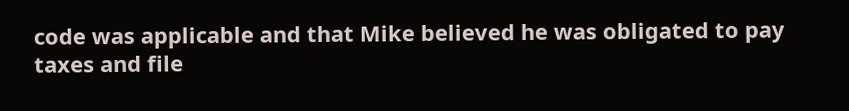code was applicable and that Mike believed he was obligated to pay taxes and file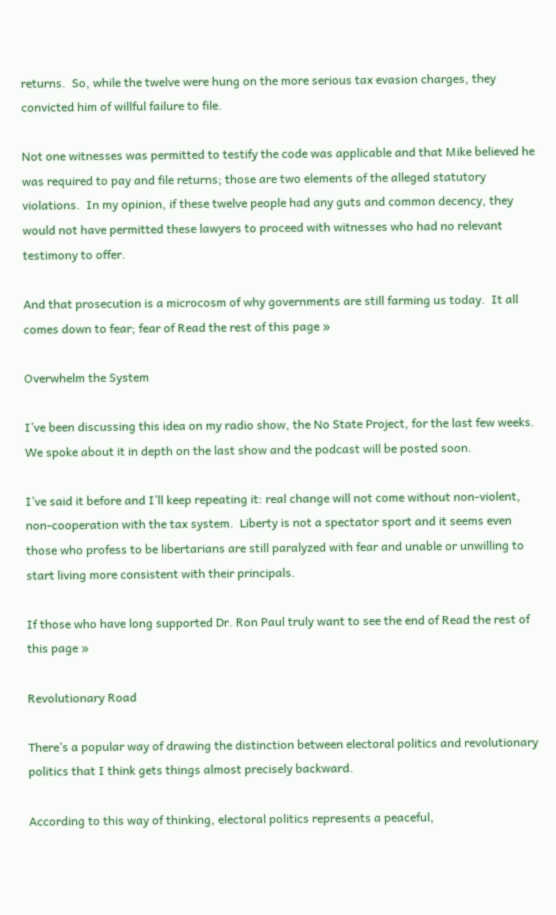returns.  So, while the twelve were hung on the more serious tax evasion charges, they convicted him of willful failure to file.

Not one witnesses was permitted to testify the code was applicable and that Mike believed he was required to pay and file returns; those are two elements of the alleged statutory violations.  In my opinion, if these twelve people had any guts and common decency, they would not have permitted these lawyers to proceed with witnesses who had no relevant testimony to offer.

And that prosecution is a microcosm of why governments are still farming us today.  It all comes down to fear; fear of Read the rest of this page »

Overwhelm the System

I’ve been discussing this idea on my radio show, the No State Project, for the last few weeks.  We spoke about it in depth on the last show and the podcast will be posted soon.

I’ve said it before and I’ll keep repeating it: real change will not come without non-violent, non-cooperation with the tax system.  Liberty is not a spectator sport and it seems even those who profess to be libertarians are still paralyzed with fear and unable or unwilling to start living more consistent with their principals.

If those who have long supported Dr. Ron Paul truly want to see the end of Read the rest of this page »

Revolutionary Road

There’s a popular way of drawing the distinction between electoral politics and revolutionary politics that I think gets things almost precisely backward.

According to this way of thinking, electoral politics represents a peaceful,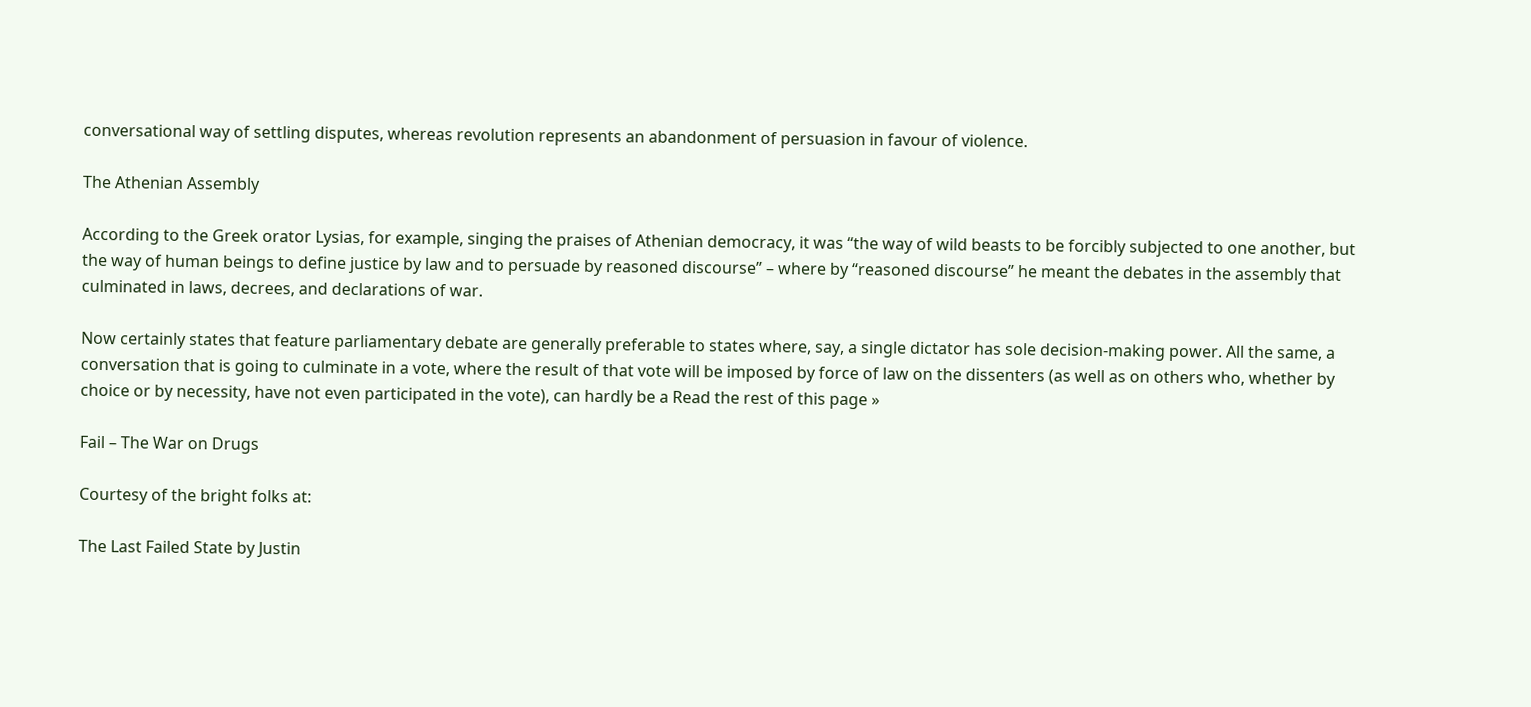conversational way of settling disputes, whereas revolution represents an abandonment of persuasion in favour of violence.

The Athenian Assembly

According to the Greek orator Lysias, for example, singing the praises of Athenian democracy, it was “the way of wild beasts to be forcibly subjected to one another, but the way of human beings to define justice by law and to persuade by reasoned discourse” – where by “reasoned discourse” he meant the debates in the assembly that culminated in laws, decrees, and declarations of war.

Now certainly states that feature parliamentary debate are generally preferable to states where, say, a single dictator has sole decision-making power. All the same, a conversation that is going to culminate in a vote, where the result of that vote will be imposed by force of law on the dissenters (as well as on others who, whether by choice or by necessity, have not even participated in the vote), can hardly be a Read the rest of this page »

Fail – The War on Drugs

Courtesy of the bright folks at:

The Last Failed State by Justin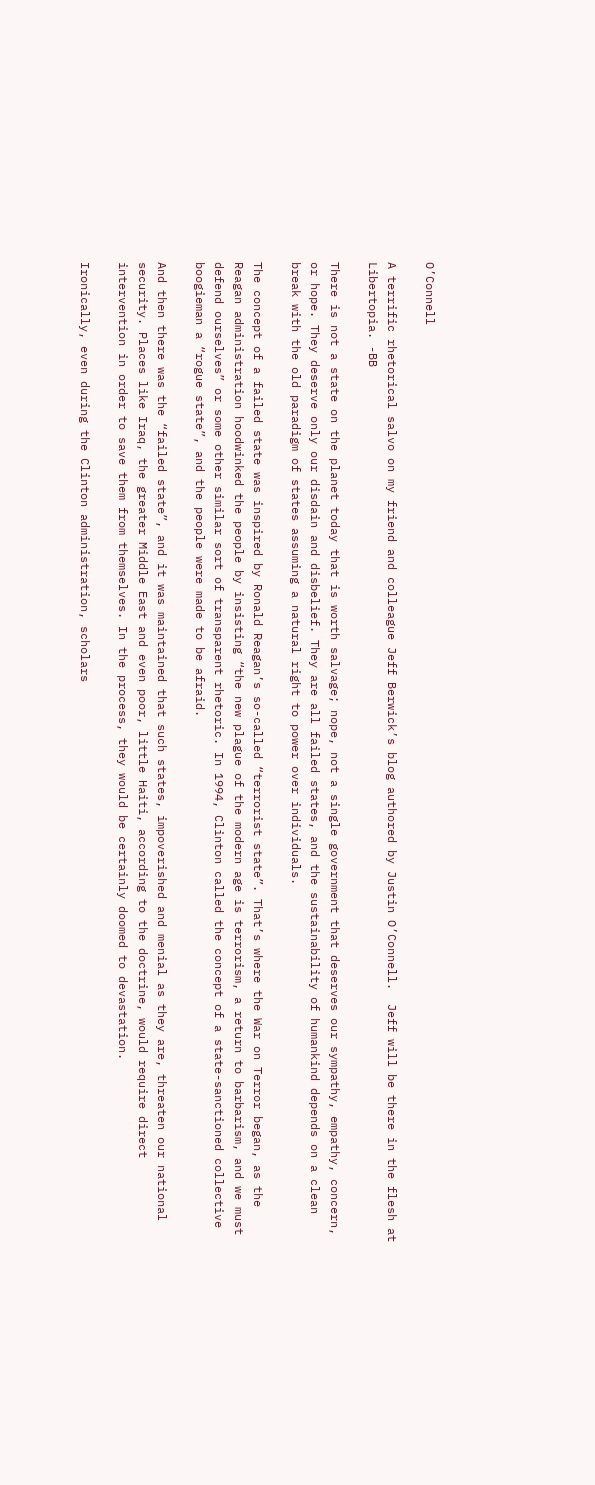O’Connell

A terrific rhetorical salvo on my friend and colleague Jeff Berwick’s blog authored by Justin O’Connell.  Jeff will be there in the flesh at Libertopia. -BB

There is not a state on the planet today that is worth salvage; nope, not a single government that deserves our sympathy, empathy, concern, or hope. They deserve only our disdain and disbelief. They are all failed states, and the sustainability of humankind depends on a clean break with the old paradigm of states assuming a natural right to power over individuals.

The concept of a failed state was inspired by Ronald Reagan’s so-called “terrorist state”. That’s where the War on Terror began, as the Reagan administration hoodwinked the people by insisting “the new plague of the modern age is terrorism, a return to barbarism, and we must defend ourselves” or some other similar sort of transparent rhetoric. In 1994, Clinton called the concept of a state-sanctioned collective boogieman a “rogue state”, and the people were made to be afraid.

And then there was the “failed state”, and it was maintained that such states, impoverished and menial as they are, threaten our national security. Places like Iraq, the greater Middle East and even poor, little Haiti, according to the doctrine, would require direct intervention in order to save them from themselves. In the process, they would be certainly doomed to devastation.

Ironically, even during the Clinton administration, scholars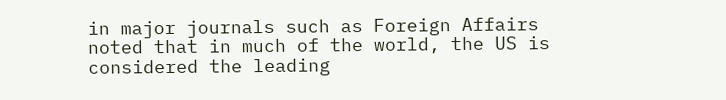in major journals such as Foreign Affairs noted that in much of the world, the US is considered the leading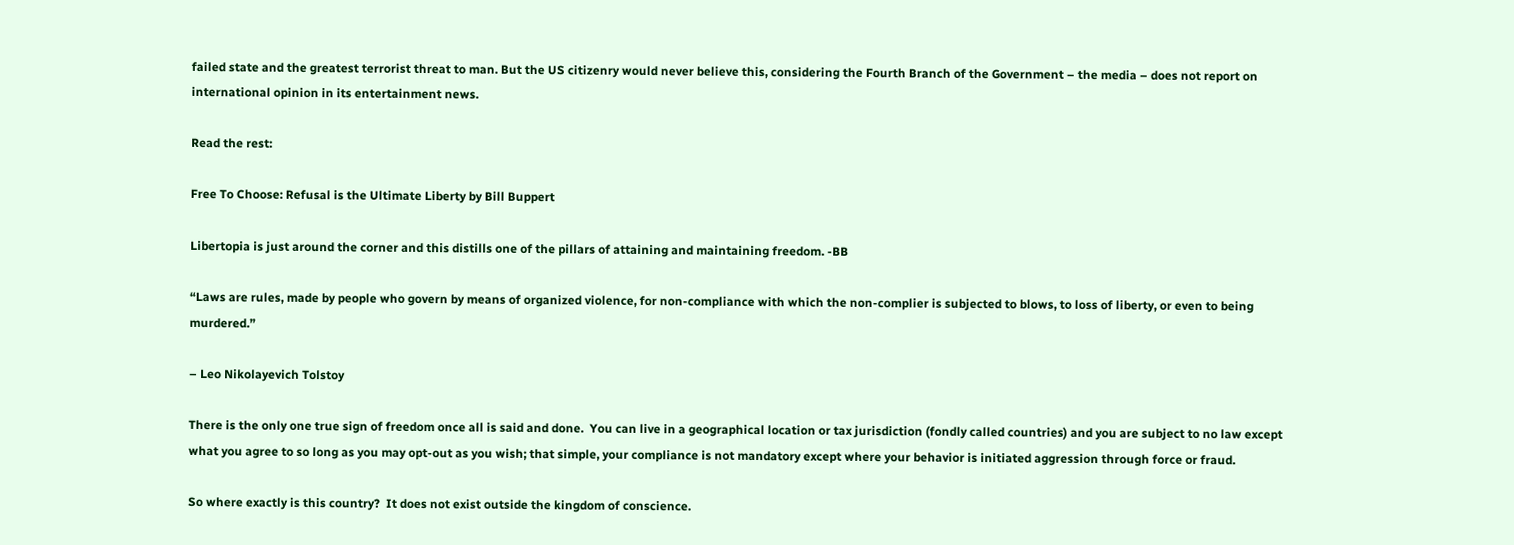failed state and the greatest terrorist threat to man. But the US citizenry would never believe this, considering the Fourth Branch of the Government – the media – does not report on international opinion in its entertainment news.

Read the rest:

Free To Choose: Refusal is the Ultimate Liberty by Bill Buppert

Libertopia is just around the corner and this distills one of the pillars of attaining and maintaining freedom. -BB

“Laws are rules, made by people who govern by means of organized violence, for non-compliance with which the non-complier is subjected to blows, to loss of liberty, or even to being murdered.”

– Leo Nikolayevich Tolstoy

There is the only one true sign of freedom once all is said and done.  You can live in a geographical location or tax jurisdiction (fondly called countries) and you are subject to no law except what you agree to so long as you may opt-out as you wish; that simple, your compliance is not mandatory except where your behavior is initiated aggression through force or fraud.

So where exactly is this country?  It does not exist outside the kingdom of conscience.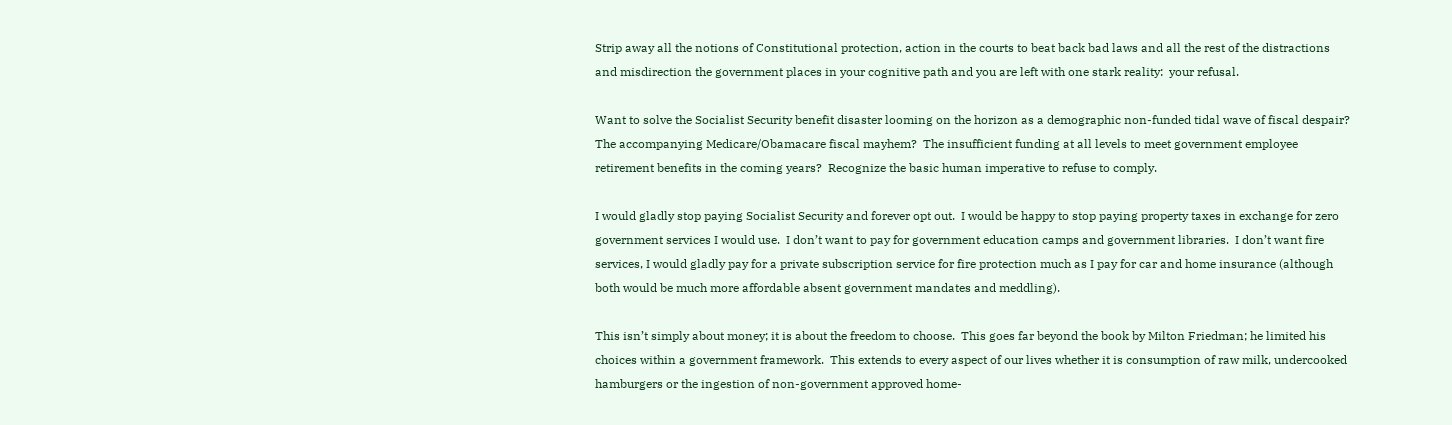Strip away all the notions of Constitutional protection, action in the courts to beat back bad laws and all the rest of the distractions and misdirection the government places in your cognitive path and you are left with one stark reality:  your refusal.

Want to solve the Socialist Security benefit disaster looming on the horizon as a demographic non-funded tidal wave of fiscal despair?  The accompanying Medicare/Obamacare fiscal mayhem?  The insufficient funding at all levels to meet government employee retirement benefits in the coming years?  Recognize the basic human imperative to refuse to comply.

I would gladly stop paying Socialist Security and forever opt out.  I would be happy to stop paying property taxes in exchange for zero government services I would use.  I don’t want to pay for government education camps and government libraries.  I don’t want fire services, I would gladly pay for a private subscription service for fire protection much as I pay for car and home insurance (although both would be much more affordable absent government mandates and meddling).

This isn’t simply about money; it is about the freedom to choose.  This goes far beyond the book by Milton Friedman; he limited his choices within a government framework.  This extends to every aspect of our lives whether it is consumption of raw milk, undercooked hamburgers or the ingestion of non-government approved home-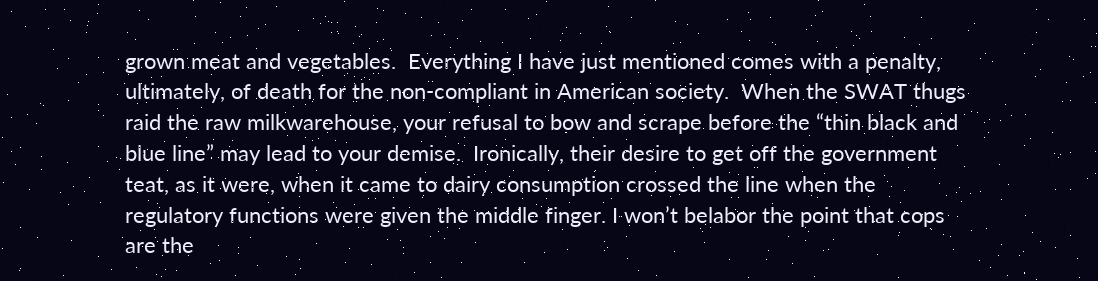grown meat and vegetables.  Everything I have just mentioned comes with a penalty, ultimately, of death for the non-compliant in American society.  When the SWAT thugs raid the raw milkwarehouse, your refusal to bow and scrape before the “thin black and blue line” may lead to your demise.  Ironically, their desire to get off the government teat, as it were, when it came to dairy consumption crossed the line when the regulatory functions were given the middle finger. I won’t belabor the point that cops are the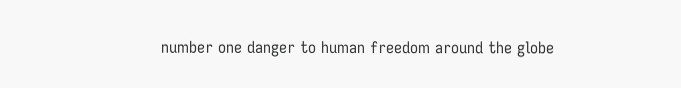number one danger to human freedom around the globe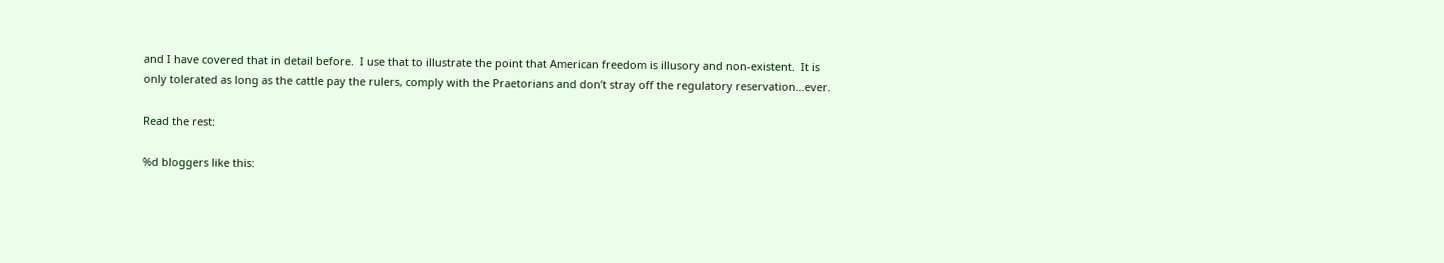and I have covered that in detail before.  I use that to illustrate the point that American freedom is illusory and non-existent.  It is only tolerated as long as the cattle pay the rulers, comply with the Praetorians and don’t stray off the regulatory reservation…ever.

Read the rest:

%d bloggers like this: